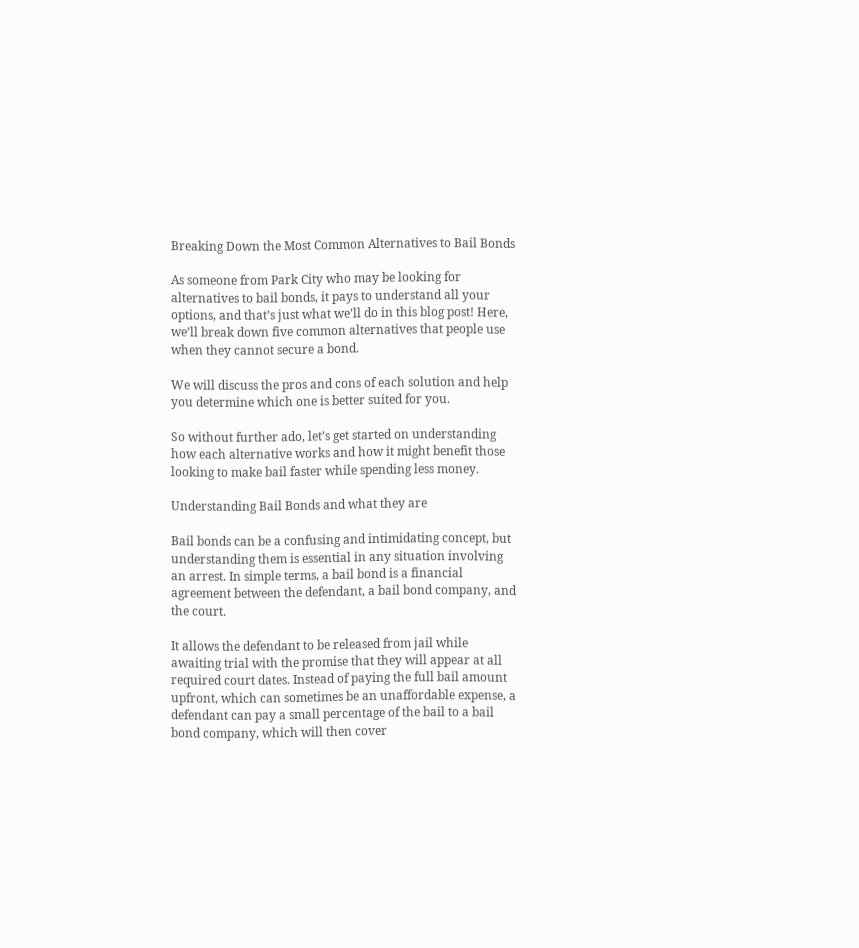Breaking Down the Most Common Alternatives to Bail Bonds

As someone from Park City who may be looking for alternatives to bail bonds, it pays to understand all your options, and that’s just what we’ll do in this blog post! Here, we’ll break down five common alternatives that people use when they cannot secure a bond.

We will discuss the pros and cons of each solution and help you determine which one is better suited for you.

So without further ado, let’s get started on understanding how each alternative works and how it might benefit those looking to make bail faster while spending less money.

Understanding Bail Bonds and what they are

Bail bonds can be a confusing and intimidating concept, but understanding them is essential in any situation involving an arrest. In simple terms, a bail bond is a financial agreement between the defendant, a bail bond company, and the court.

It allows the defendant to be released from jail while awaiting trial with the promise that they will appear at all required court dates. Instead of paying the full bail amount upfront, which can sometimes be an unaffordable expense, a defendant can pay a small percentage of the bail to a bail bond company, which will then cover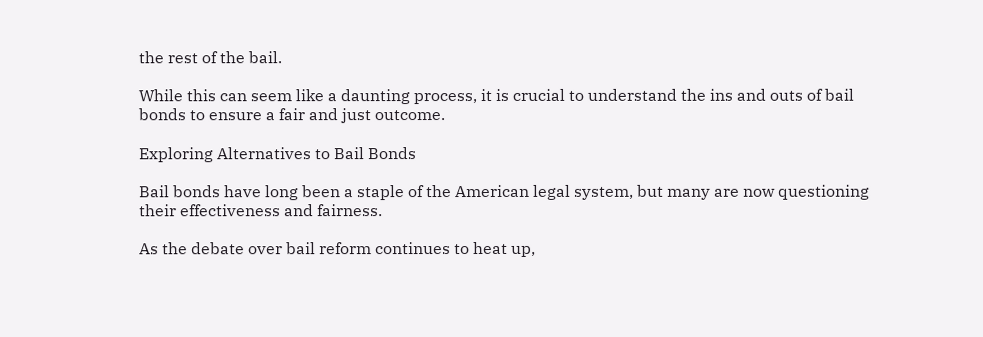the rest of the bail.

While this can seem like a daunting process, it is crucial to understand the ins and outs of bail bonds to ensure a fair and just outcome.

Exploring Alternatives to Bail Bonds

Bail bonds have long been a staple of the American legal system, but many are now questioning their effectiveness and fairness.

As the debate over bail reform continues to heat up,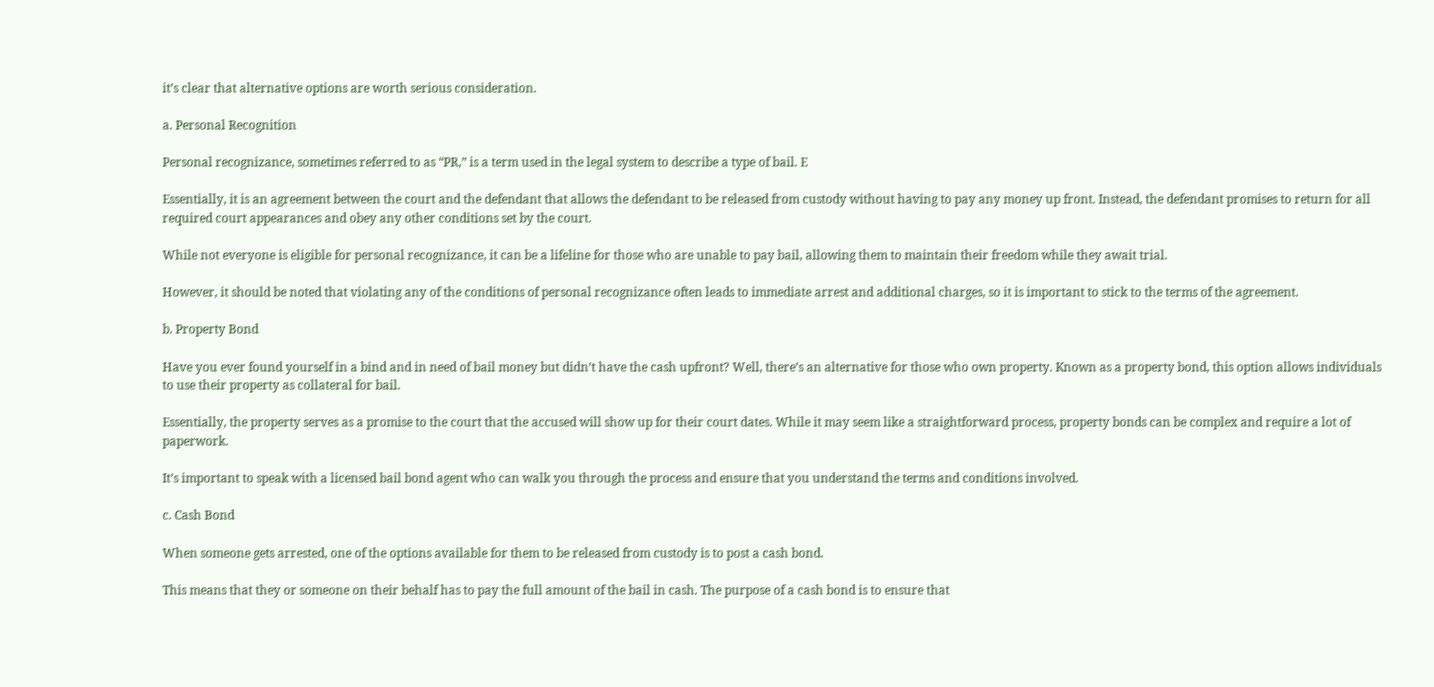it’s clear that alternative options are worth serious consideration.

a. Personal Recognition

Personal recognizance, sometimes referred to as “PR,” is a term used in the legal system to describe a type of bail. E

Essentially, it is an agreement between the court and the defendant that allows the defendant to be released from custody without having to pay any money up front. Instead, the defendant promises to return for all required court appearances and obey any other conditions set by the court.

While not everyone is eligible for personal recognizance, it can be a lifeline for those who are unable to pay bail, allowing them to maintain their freedom while they await trial.

However, it should be noted that violating any of the conditions of personal recognizance often leads to immediate arrest and additional charges, so it is important to stick to the terms of the agreement.

b. Property Bond

Have you ever found yourself in a bind and in need of bail money but didn’t have the cash upfront? Well, there’s an alternative for those who own property. Known as a property bond, this option allows individuals to use their property as collateral for bail.

Essentially, the property serves as a promise to the court that the accused will show up for their court dates. While it may seem like a straightforward process, property bonds can be complex and require a lot of paperwork.

It’s important to speak with a licensed bail bond agent who can walk you through the process and ensure that you understand the terms and conditions involved.

c. Cash Bond

When someone gets arrested, one of the options available for them to be released from custody is to post a cash bond.

This means that they or someone on their behalf has to pay the full amount of the bail in cash. The purpose of a cash bond is to ensure that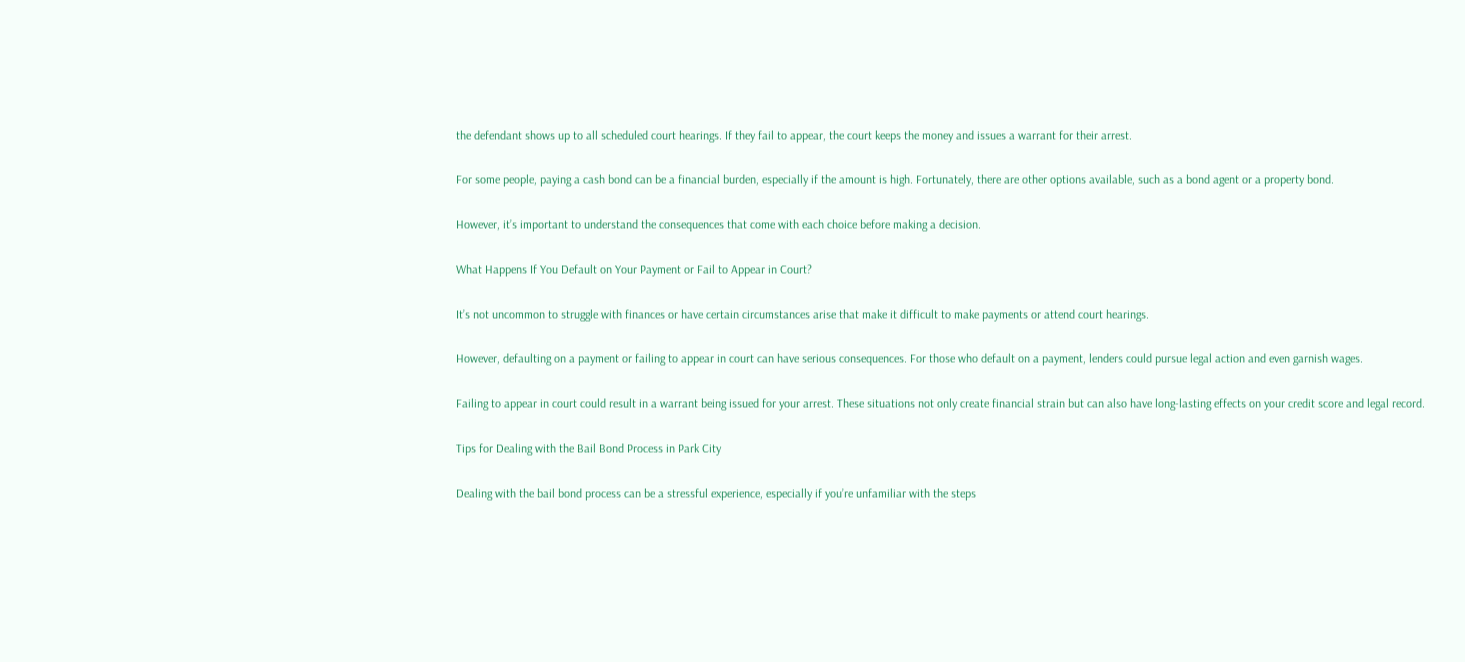the defendant shows up to all scheduled court hearings. If they fail to appear, the court keeps the money and issues a warrant for their arrest.

For some people, paying a cash bond can be a financial burden, especially if the amount is high. Fortunately, there are other options available, such as a bond agent or a property bond.

However, it’s important to understand the consequences that come with each choice before making a decision.

What Happens If You Default on Your Payment or Fail to Appear in Court?

It’s not uncommon to struggle with finances or have certain circumstances arise that make it difficult to make payments or attend court hearings.

However, defaulting on a payment or failing to appear in court can have serious consequences. For those who default on a payment, lenders could pursue legal action and even garnish wages.

Failing to appear in court could result in a warrant being issued for your arrest. These situations not only create financial strain but can also have long-lasting effects on your credit score and legal record.

Tips for Dealing with the Bail Bond Process in Park City

Dealing with the bail bond process can be a stressful experience, especially if you’re unfamiliar with the steps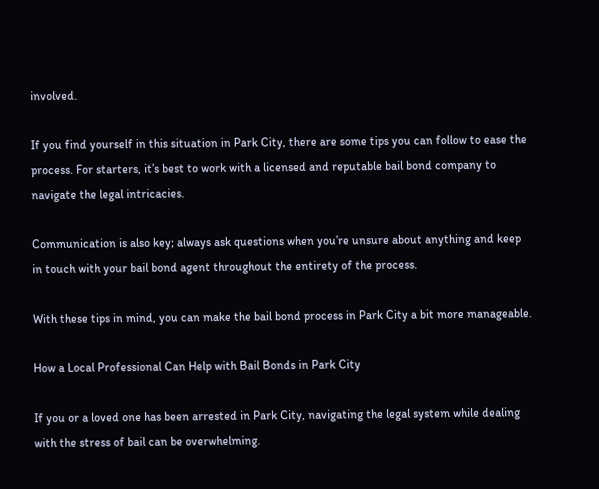involved.

If you find yourself in this situation in Park City, there are some tips you can follow to ease the process. For starters, it’s best to work with a licensed and reputable bail bond company to navigate the legal intricacies.

Communication is also key; always ask questions when you’re unsure about anything and keep in touch with your bail bond agent throughout the entirety of the process.

With these tips in mind, you can make the bail bond process in Park City a bit more manageable.

How a Local Professional Can Help with Bail Bonds in Park City

If you or a loved one has been arrested in Park City, navigating the legal system while dealing with the stress of bail can be overwhelming.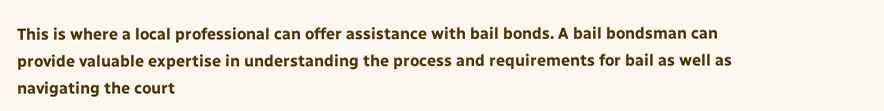This is where a local professional can offer assistance with bail bonds. A bail bondsman can provide valuable expertise in understanding the process and requirements for bail as well as navigating the court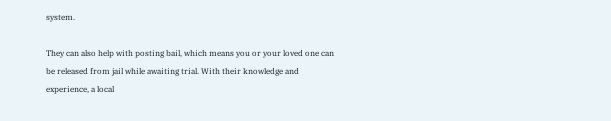system.

They can also help with posting bail, which means you or your loved one can be released from jail while awaiting trial. With their knowledge and experience, a local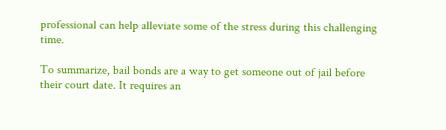professional can help alleviate some of the stress during this challenging time.

To summarize, bail bonds are a way to get someone out of jail before their court date. It requires an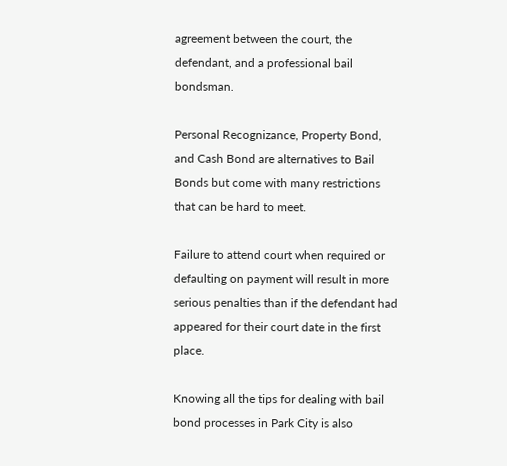agreement between the court, the defendant, and a professional bail bondsman.

Personal Recognizance, Property Bond, and Cash Bond are alternatives to Bail Bonds but come with many restrictions that can be hard to meet.

Failure to attend court when required or defaulting on payment will result in more serious penalties than if the defendant had appeared for their court date in the first place.

Knowing all the tips for dealing with bail bond processes in Park City is also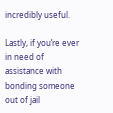incredibly useful.

Lastly, if you’re ever in need of assistance with bonding someone out of jail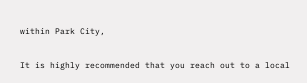within Park City,

It is highly recommended that you reach out to a local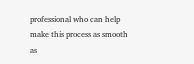professional who can help make this process as smooth as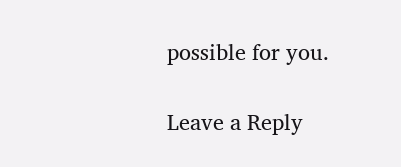possible for you.

Leave a Reply